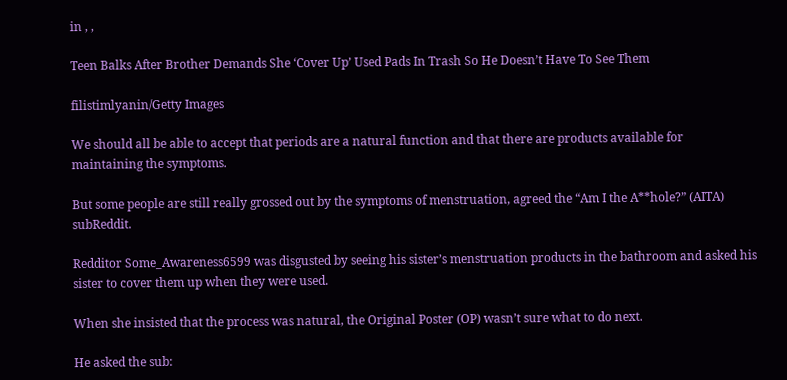in , ,

Teen Balks After Brother Demands She ‘Cover Up’ Used Pads In Trash So He Doesn’t Have To See Them

filistimlyanin/Getty Images

We should all be able to accept that periods are a natural function and that there are products available for maintaining the symptoms.

But some people are still really grossed out by the symptoms of menstruation, agreed the “Am I the A**hole?” (AITA) subReddit.

Redditor Some_Awareness6599 was disgusted by seeing his sister’s menstruation products in the bathroom and asked his sister to cover them up when they were used.

When she insisted that the process was natural, the Original Poster (OP) wasn’t sure what to do next.

He asked the sub: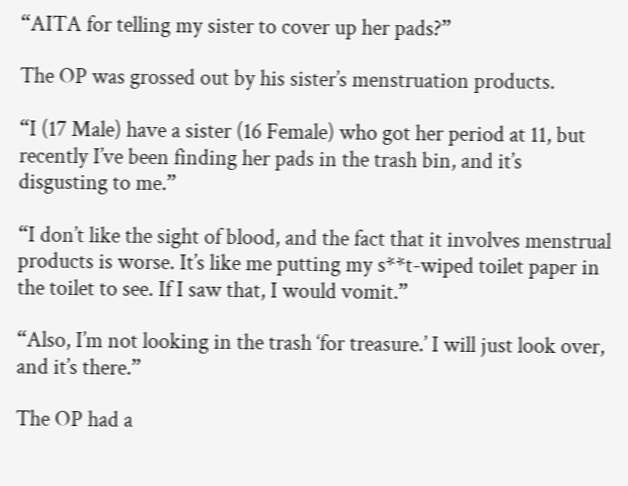“AITA for telling my sister to cover up her pads?”

The OP was grossed out by his sister’s menstruation products.

“I (17 Male) have a sister (16 Female) who got her period at 11, but recently I’ve been finding her pads in the trash bin, and it’s disgusting to me.”

“I don’t like the sight of blood, and the fact that it involves menstrual products is worse. It’s like me putting my s**t-wiped toilet paper in the toilet to see. If I saw that, I would vomit.”

“Also, I’m not looking in the trash ‘for treasure.’ I will just look over, and it’s there.”

The OP had a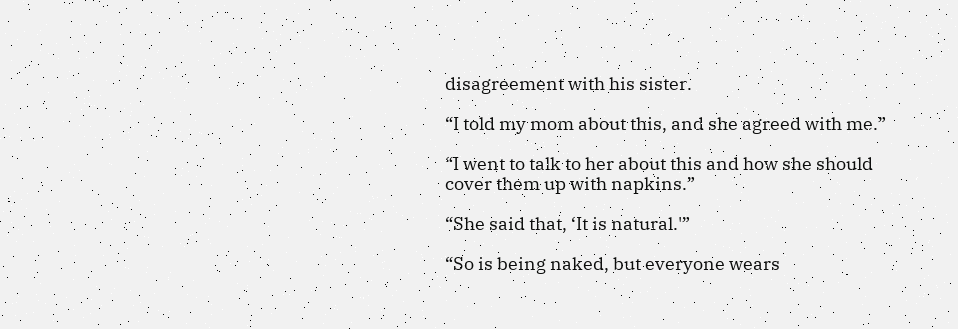disagreement with his sister.

“I told my mom about this, and she agreed with me.”

“I went to talk to her about this and how she should cover them up with napkins.”

“She said that, ‘It is natural.'”

“So is being naked, but everyone wears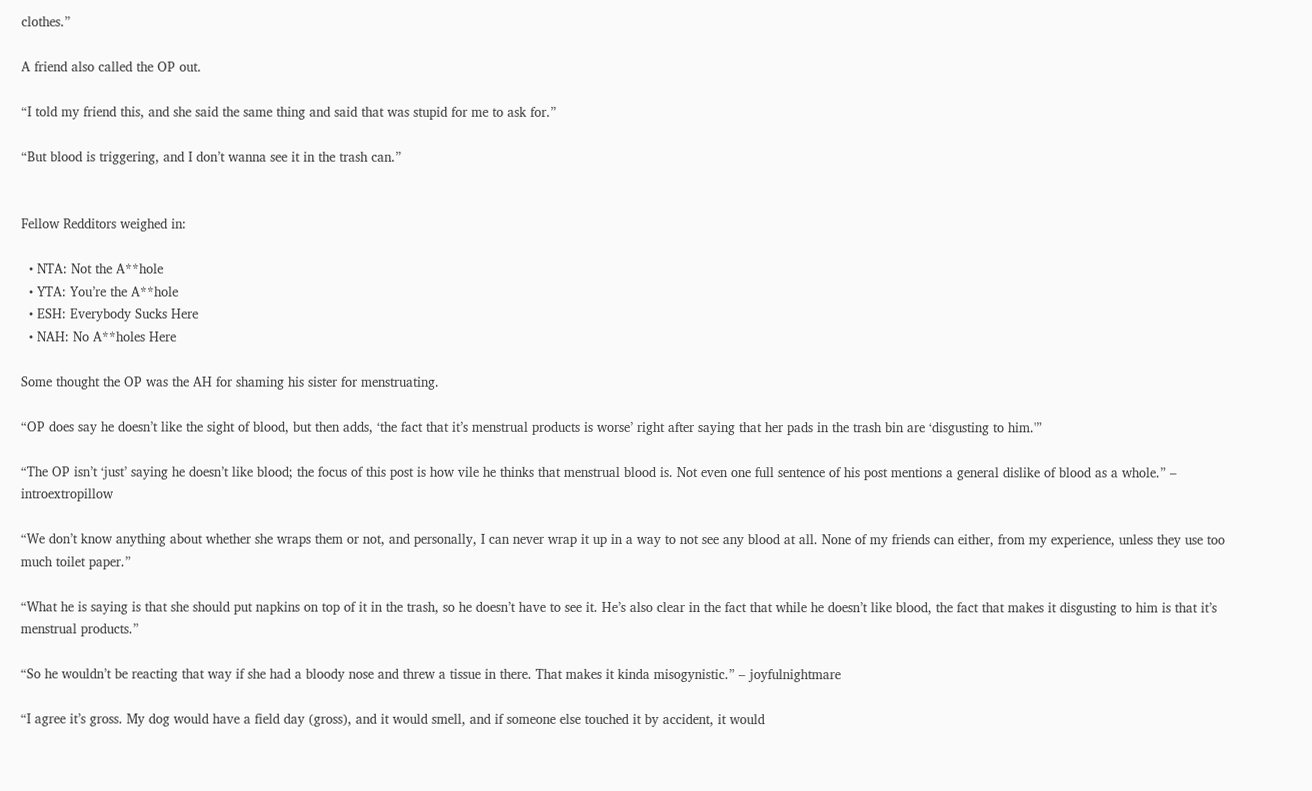clothes.”

A friend also called the OP out.

“I told my friend this, and she said the same thing and said that was stupid for me to ask for.”

“But blood is triggering, and I don’t wanna see it in the trash can.”


Fellow Redditors weighed in:

  • NTA: Not the A**hole
  • YTA: You’re the A**hole
  • ESH: Everybody Sucks Here
  • NAH: No A**holes Here

Some thought the OP was the AH for shaming his sister for menstruating.

“OP does say he doesn’t like the sight of blood, but then adds, ‘the fact that it’s menstrual products is worse’ right after saying that her pads in the trash bin are ‘disgusting to him.'”

“The OP isn’t ‘just’ saying he doesn’t like blood; the focus of this post is how vile he thinks that menstrual blood is. Not even one full sentence of his post mentions a general dislike of blood as a whole.” – introextropillow

“We don’t know anything about whether she wraps them or not, and personally, I can never wrap it up in a way to not see any blood at all. None of my friends can either, from my experience, unless they use too much toilet paper.”

“What he is saying is that she should put napkins on top of it in the trash, so he doesn’t have to see it. He’s also clear in the fact that while he doesn’t like blood, the fact that makes it disgusting to him is that it’s menstrual products.”

“So he wouldn’t be reacting that way if she had a bloody nose and threw a tissue in there. That makes it kinda misogynistic.” – joyfulnightmare

“I agree it’s gross. My dog would have a field day (gross), and it would smell, and if someone else touched it by accident, it would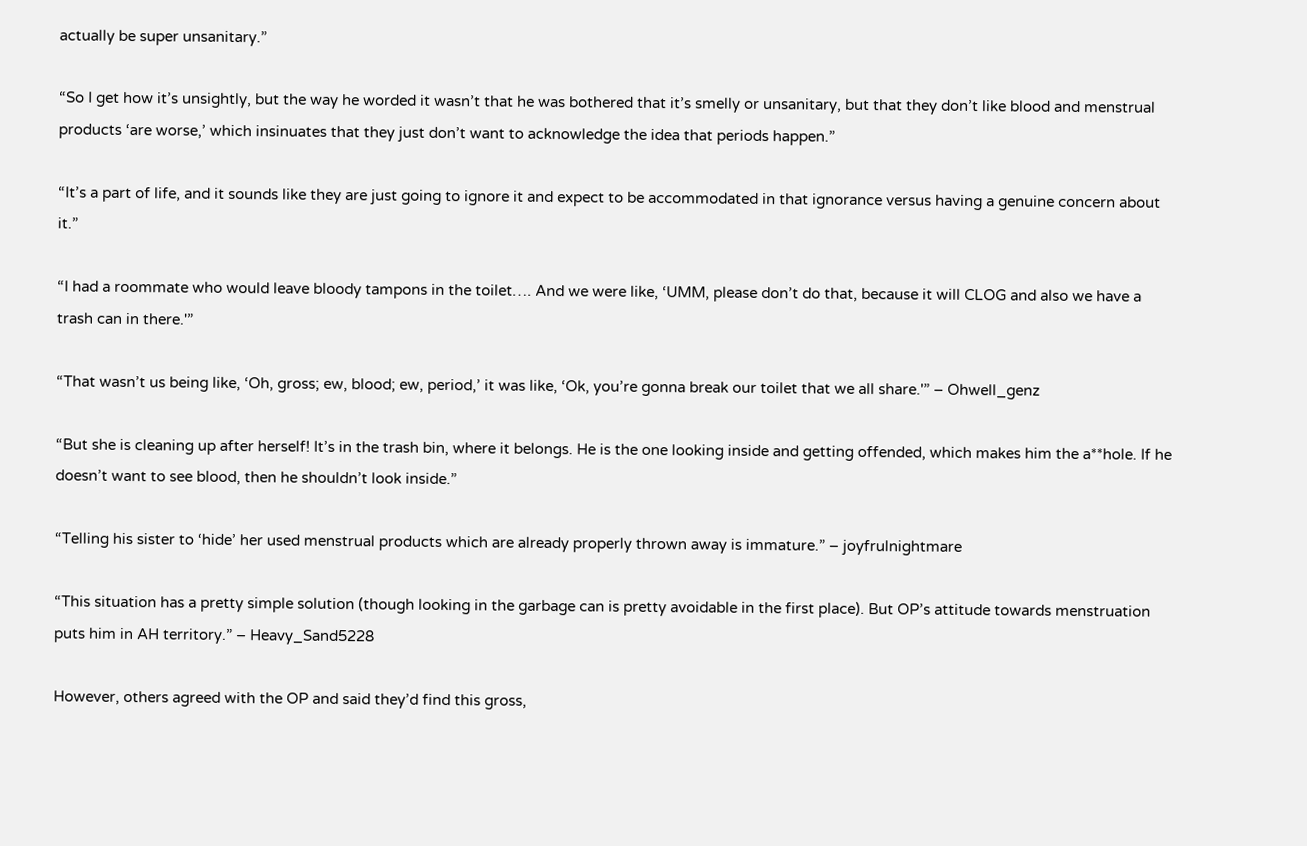actually be super unsanitary.”

“So I get how it’s unsightly, but the way he worded it wasn’t that he was bothered that it’s smelly or unsanitary, but that they don’t like blood and menstrual products ‘are worse,’ which insinuates that they just don’t want to acknowledge the idea that periods happen.”

“It’s a part of life, and it sounds like they are just going to ignore it and expect to be accommodated in that ignorance versus having a genuine concern about it.”

“I had a roommate who would leave bloody tampons in the toilet…. And we were like, ‘UMM, please don’t do that, because it will CLOG and also we have a trash can in there.'”

“That wasn’t us being like, ‘Oh, gross; ew, blood; ew, period,’ it was like, ‘Ok, you’re gonna break our toilet that we all share.'” – Ohwell_genz

“But she is cleaning up after herself! It’s in the trash bin, where it belongs. He is the one looking inside and getting offended, which makes him the a**hole. If he doesn’t want to see blood, then he shouldn’t look inside.”

“Telling his sister to ‘hide’ her used menstrual products which are already properly thrown away is immature.” – joyfrulnightmare

“This situation has a pretty simple solution (though looking in the garbage can is pretty avoidable in the first place). But OP’s attitude towards menstruation puts him in AH territory.” – Heavy_Sand5228

However, others agreed with the OP and said they’d find this gross,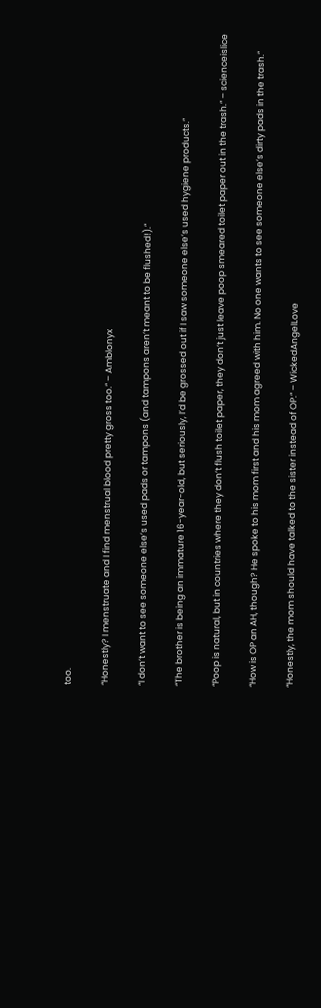too.

“Honestly? I menstruate and I find menstrual blood pretty gross too.” – Amblonyx

“I don’t want to see someone else’s used pads or tampons (and tampons aren’t meant to be flushed!).”

“The brother is being an immature 16-year-old, but seriously, I’d be grossed out if I saw someone else’s used hygiene products.”

“Poop is natural, but in countries where they don’t flush toilet paper, they don’t just leave poop smeared toilet paper out in the trash.” – scienceislice

“How is OP an AH, though? He spoke to his mom first and his mom agreed with him. No one wants to see someone else’s dirty pads in the trash.”

“Honestly, the mom should have talked to the sister instead of OP.” – WickedAngelLove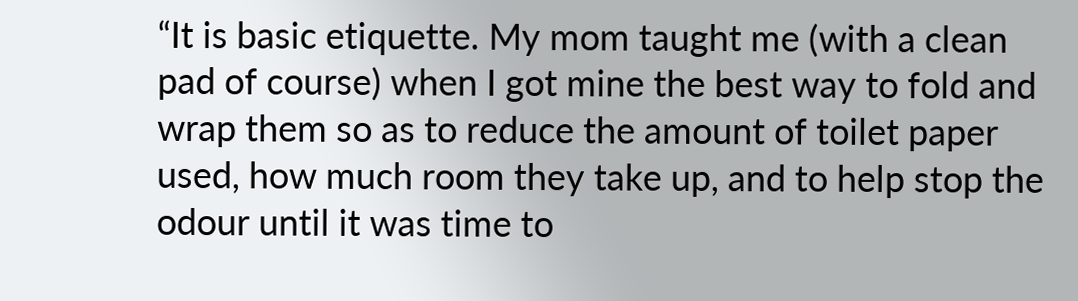“It is basic etiquette. My mom taught me (with a clean pad of course) when I got mine the best way to fold and wrap them so as to reduce the amount of toilet paper used, how much room they take up, and to help stop the odour until it was time to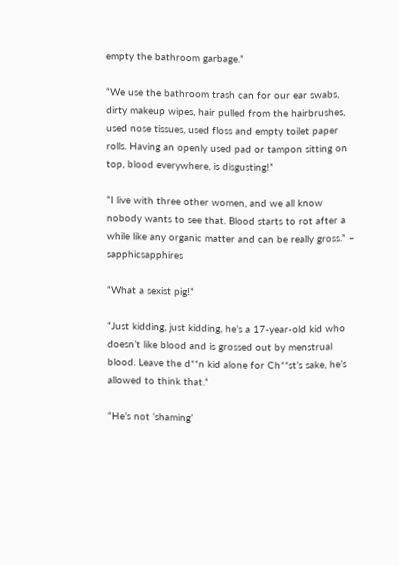empty the bathroom garbage.”

“We use the bathroom trash can for our ear swabs, dirty makeup wipes, hair pulled from the hairbrushes, used nose tissues, used floss and empty toilet paper rolls. Having an openly used pad or tampon sitting on top, blood everywhere, is disgusting!”

“I live with three other women, and we all know nobody wants to see that. Blood starts to rot after a while like any organic matter and can be really gross.” – sapphicsapphires

“What a sexist pig!”

“Just kidding, just kidding, he’s a 17-year-old kid who doesn’t like blood and is grossed out by menstrual blood. Leave the d**n kid alone for Ch**st’s sake, he’s allowed to think that.”

“He’s not ‘shaming’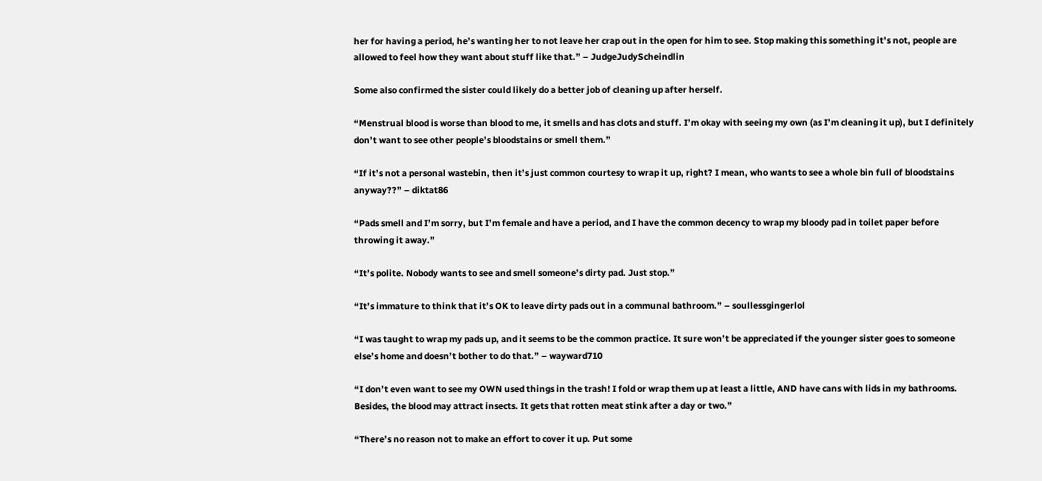her for having a period, he’s wanting her to not leave her crap out in the open for him to see. Stop making this something it’s not, people are allowed to feel how they want about stuff like that.” – JudgeJudyScheindlin

Some also confirmed the sister could likely do a better job of cleaning up after herself.

“Menstrual blood is worse than blood to me, it smells and has clots and stuff. I’m okay with seeing my own (as I’m cleaning it up), but I definitely don’t want to see other people’s bloodstains or smell them.”

“If it’s not a personal wastebin, then it’s just common courtesy to wrap it up, right? I mean, who wants to see a whole bin full of bloodstains anyway??” – diktat86

“Pads smell and I’m sorry, but I’m female and have a period, and I have the common decency to wrap my bloody pad in toilet paper before throwing it away.”

“It’s polite. Nobody wants to see and smell someone’s dirty pad. Just stop.”

“It’s immature to think that it’s OK to leave dirty pads out in a communal bathroom.” – soullessgingerlol

“I was taught to wrap my pads up, and it seems to be the common practice. It sure won’t be appreciated if the younger sister goes to someone else’s home and doesn’t bother to do that.” – wayward710

“I don’t even want to see my OWN used things in the trash! I fold or wrap them up at least a little, AND have cans with lids in my bathrooms. Besides, the blood may attract insects. It gets that rotten meat stink after a day or two.”

“There’s no reason not to make an effort to cover it up. Put some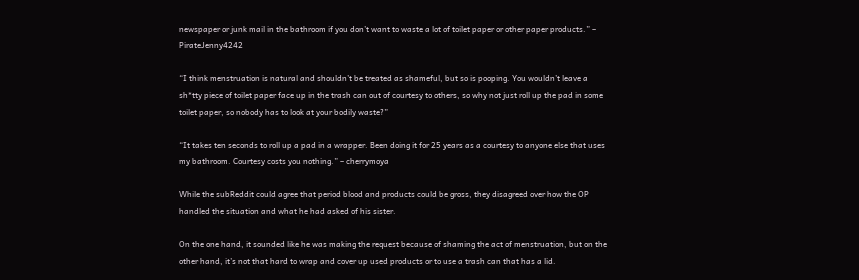newspaper or junk mail in the bathroom if you don’t want to waste a lot of toilet paper or other paper products.” – PirateJenny4242

“I think menstruation is natural and shouldn’t be treated as shameful, but so is pooping. You wouldn’t leave a sh*tty piece of toilet paper face up in the trash can out of courtesy to others, so why not just roll up the pad in some toilet paper, so nobody has to look at your bodily waste?”

“It takes ten seconds to roll up a pad in a wrapper. Been doing it for 25 years as a courtesy to anyone else that uses my bathroom. Courtesy costs you nothing.” – cherrymoya

While the subReddit could agree that period blood and products could be gross, they disagreed over how the OP handled the situation and what he had asked of his sister.

On the one hand, it sounded like he was making the request because of shaming the act of menstruation, but on the other hand, it’s not that hard to wrap and cover up used products or to use a trash can that has a lid.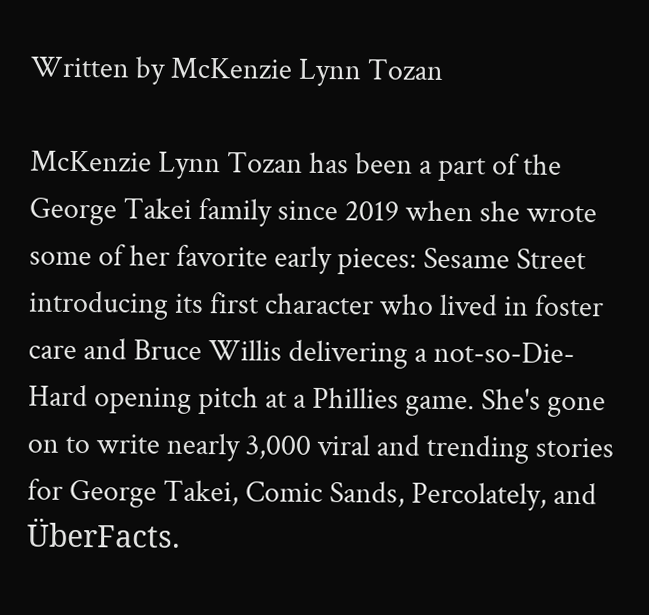Written by McKenzie Lynn Tozan

McKenzie Lynn Tozan has been a part of the George Takei family since 2019 when she wrote some of her favorite early pieces: Sesame Street introducing its first character who lived in foster care and Bruce Willis delivering a not-so-Die-Hard opening pitch at a Phillies game. She's gone on to write nearly 3,000 viral and trending stories for George Takei, Comic Sands, Percolately, and ÜberFacts.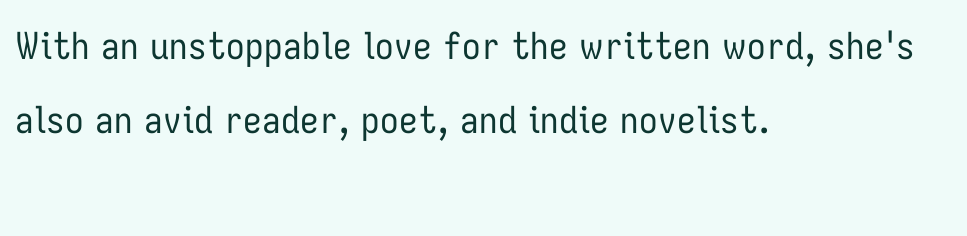With an unstoppable love for the written word, she's also an avid reader, poet, and indie novelist.